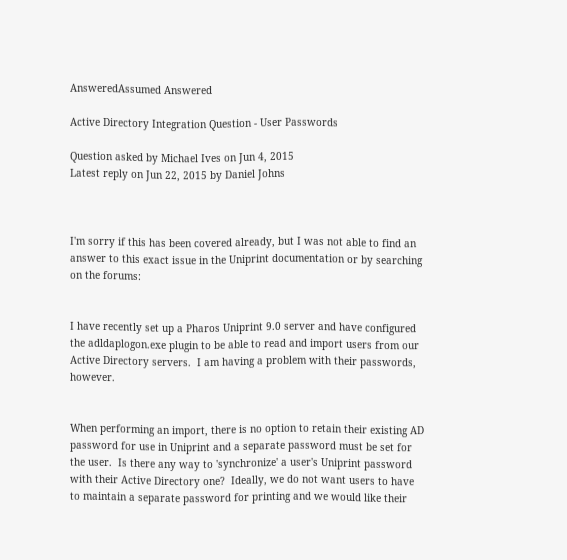AnsweredAssumed Answered

Active Directory Integration Question - User Passwords

Question asked by Michael Ives on Jun 4, 2015
Latest reply on Jun 22, 2015 by Daniel Johns



I'm sorry if this has been covered already, but I was not able to find an answer to this exact issue in the Uniprint documentation or by searching on the forums:


I have recently set up a Pharos Uniprint 9.0 server and have configured the adldaplogon.exe plugin to be able to read and import users from our Active Directory servers.  I am having a problem with their passwords, however.


When performing an import, there is no option to retain their existing AD password for use in Uniprint and a separate password must be set for the user.  Is there any way to 'synchronize' a user's Uniprint password with their Active Directory one?  Ideally, we do not want users to have to maintain a separate password for printing and we would like their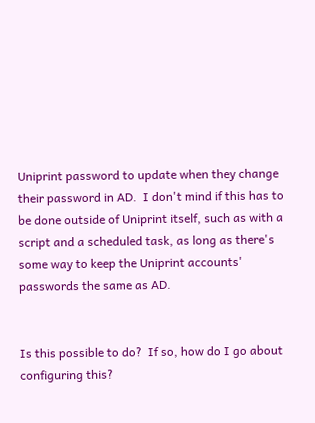Uniprint password to update when they change their password in AD.  I don't mind if this has to be done outside of Uniprint itself, such as with a script and a scheduled task, as long as there's some way to keep the Uniprint accounts' passwords the same as AD.


Is this possible to do?  If so, how do I go about configuring this?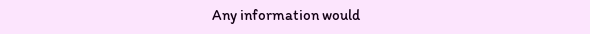Any information would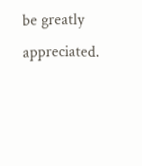be greatly appreciated.